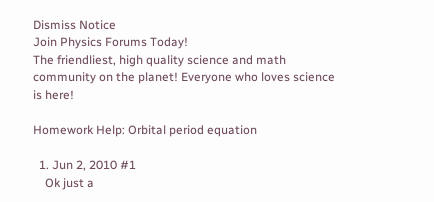Dismiss Notice
Join Physics Forums Today!
The friendliest, high quality science and math community on the planet! Everyone who loves science is here!

Homework Help: Orbital period equation

  1. Jun 2, 2010 #1
    Ok just a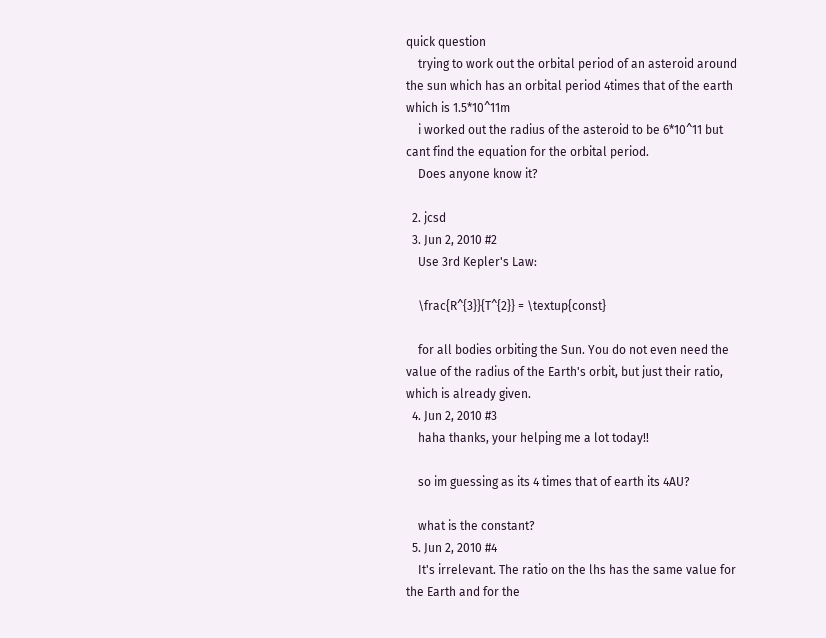quick question
    trying to work out the orbital period of an asteroid around the sun which has an orbital period 4times that of the earth which is 1.5*10^11m
    i worked out the radius of the asteroid to be 6*10^11 but cant find the equation for the orbital period.
    Does anyone know it?

  2. jcsd
  3. Jun 2, 2010 #2
    Use 3rd Kepler's Law:

    \frac{R^{3}}{T^{2}} = \textup{const}

    for all bodies orbiting the Sun. You do not even need the value of the radius of the Earth's orbit, but just their ratio, which is already given.
  4. Jun 2, 2010 #3
    haha thanks, your helping me a lot today!!

    so im guessing as its 4 times that of earth its 4AU?

    what is the constant?
  5. Jun 2, 2010 #4
    It's irrelevant. The ratio on the lhs has the same value for the Earth and for the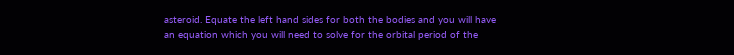asteroid. Equate the left hand sides for both the bodies and you will have an equation which you will need to solve for the orbital period of the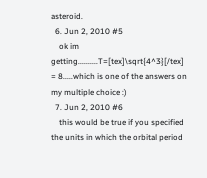asteroid.
  6. Jun 2, 2010 #5
    ok im getting..........T=[tex]\sqrt{4^3}[/tex] = 8.....which is one of the answers on my multiple choice :)
  7. Jun 2, 2010 #6
    this would be true if you specified the units in which the orbital period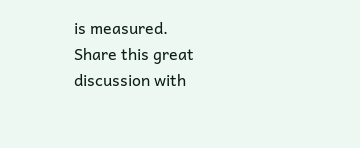is measured.
Share this great discussion with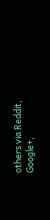others via Reddit, Google+,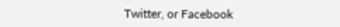Twitter, or Facebook